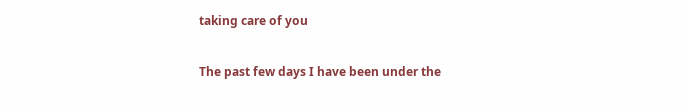taking care of you

The past few days I have been under the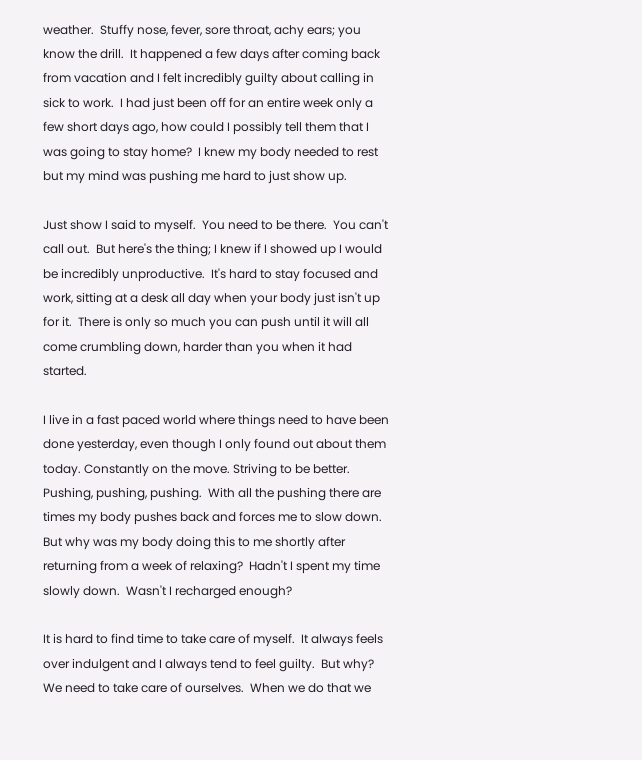weather.  Stuffy nose, fever, sore throat, achy ears; you know the drill.  It happened a few days after coming back from vacation and I felt incredibly guilty about calling in sick to work.  I had just been off for an entire week only a few short days ago, how could I possibly tell them that I was going to stay home?  I knew my body needed to rest but my mind was pushing me hard to just show up.

Just show I said to myself.  You need to be there.  You can't call out.  But here's the thing; I knew if I showed up I would be incredibly unproductive.  It's hard to stay focused and work, sitting at a desk all day when your body just isn't up for it.  There is only so much you can push until it will all come crumbling down, harder than you when it had started.

I live in a fast paced world where things need to have been done yesterday, even though I only found out about them today. Constantly on the move. Striving to be better.  Pushing, pushing, pushing.  With all the pushing there are times my body pushes back and forces me to slow down.  But why was my body doing this to me shortly after returning from a week of relaxing?  Hadn't I spent my time slowly down.  Wasn't I recharged enough?

It is hard to find time to take care of myself.  It always feels over indulgent and I always tend to feel guilty.  But why?  We need to take care of ourselves.  When we do that we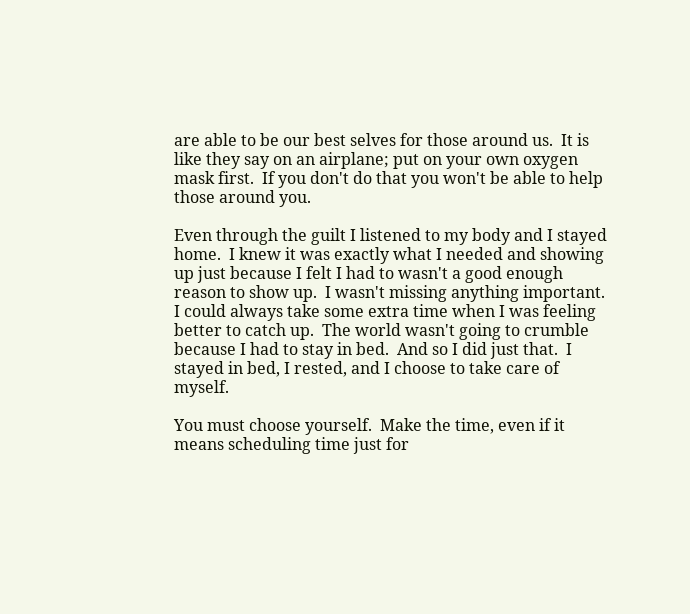are able to be our best selves for those around us.  It is like they say on an airplane; put on your own oxygen mask first.  If you don't do that you won't be able to help those around you.

Even through the guilt I listened to my body and I stayed home.  I knew it was exactly what I needed and showing up just because I felt I had to wasn't a good enough reason to show up.  I wasn't missing anything important.  I could always take some extra time when I was feeling better to catch up.  The world wasn't going to crumble because I had to stay in bed.  And so I did just that.  I stayed in bed, I rested, and I choose to take care of myself.

You must choose yourself.  Make the time, even if it means scheduling time just for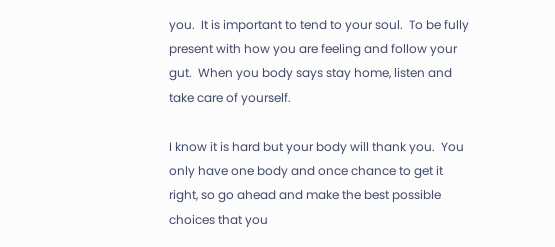you.  It is important to tend to your soul.  To be fully present with how you are feeling and follow your gut.  When you body says stay home, listen and take care of yourself.

I know it is hard but your body will thank you.  You only have one body and once chance to get it right, so go ahead and make the best possible choices that you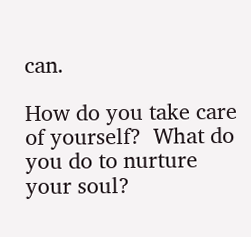can.

How do you take care of yourself?  What do you do to nurture your soul?